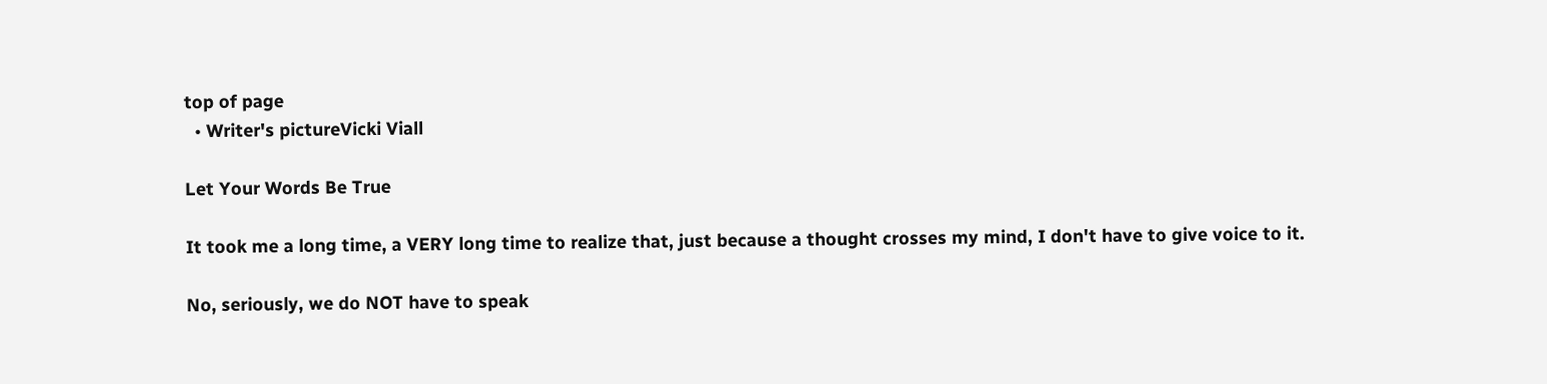top of page
  • Writer's pictureVicki Viall

Let Your Words Be True

It took me a long time, a VERY long time to realize that, just because a thought crosses my mind, I don't have to give voice to it.

No, seriously, we do NOT have to speak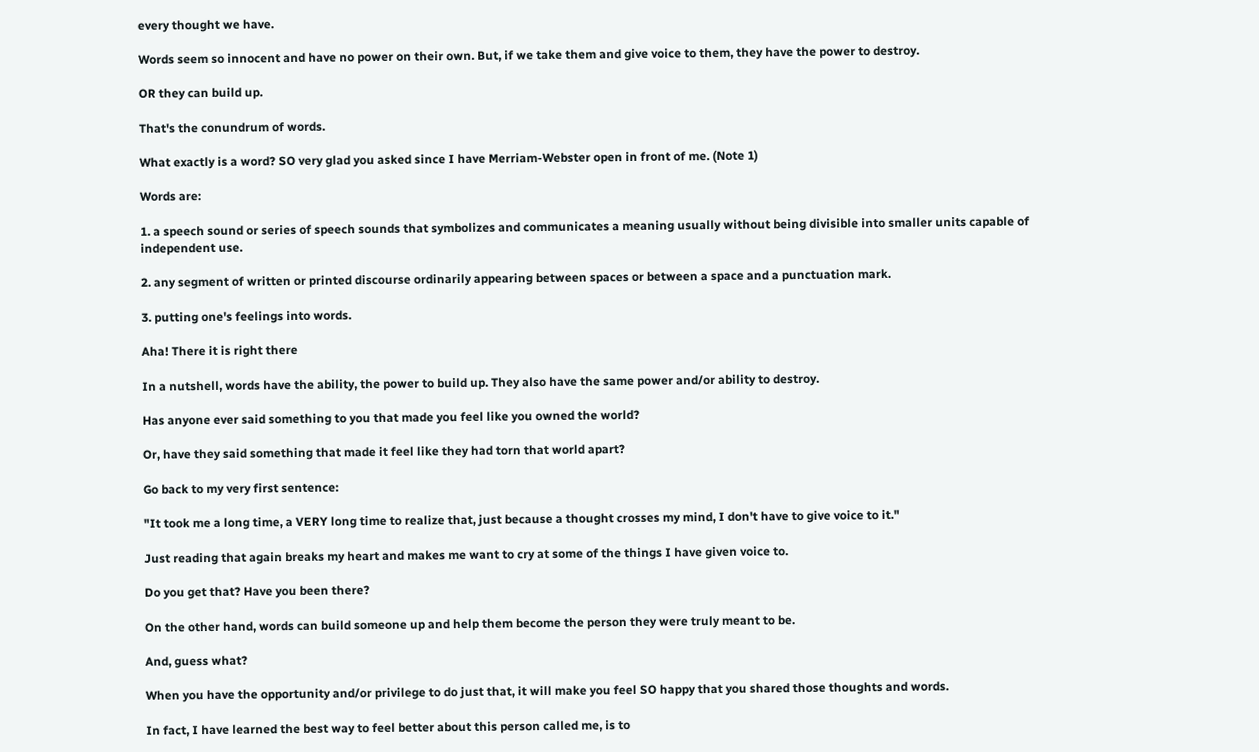every thought we have.

Words seem so innocent and have no power on their own. But, if we take them and give voice to them, they have the power to destroy.

OR they can build up.

That's the conundrum of words.

What exactly is a word? SO very glad you asked since I have Merriam-Webster open in front of me. (Note 1)

Words are:

1. a speech sound or series of speech sounds that symbolizes and communicates a meaning usually without being divisible into smaller units capable of independent use.

2. any segment of written or printed discourse ordinarily appearing between spaces or between a space and a punctuation mark.

3. putting one's feelings into words.

Aha! There it is right there

In a nutshell, words have the ability, the power to build up. They also have the same power and/or ability to destroy.

Has anyone ever said something to you that made you feel like you owned the world?

Or, have they said something that made it feel like they had torn that world apart?

Go back to my very first sentence:

"It took me a long time, a VERY long time to realize that, just because a thought crosses my mind, I don't have to give voice to it."

Just reading that again breaks my heart and makes me want to cry at some of the things I have given voice to.

Do you get that? Have you been there?

On the other hand, words can build someone up and help them become the person they were truly meant to be.

And, guess what?

When you have the opportunity and/or privilege to do just that, it will make you feel SO happy that you shared those thoughts and words.

In fact, I have learned the best way to feel better about this person called me, is to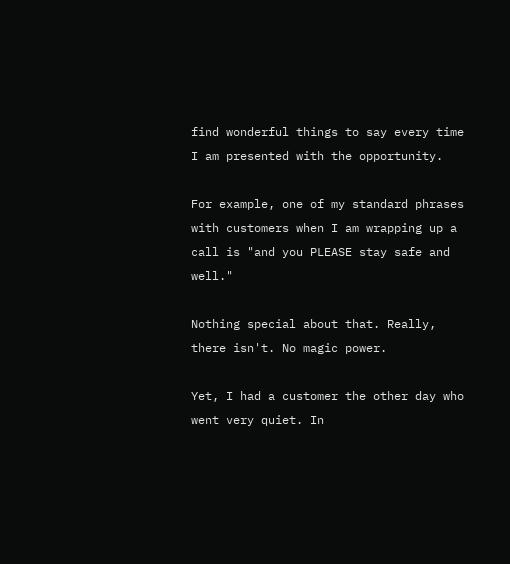find wonderful things to say every time I am presented with the opportunity.

For example, one of my standard phrases with customers when I am wrapping up a call is "and you PLEASE stay safe and well."

Nothing special about that. Really, there isn't. No magic power.

Yet, I had a customer the other day who went very quiet. In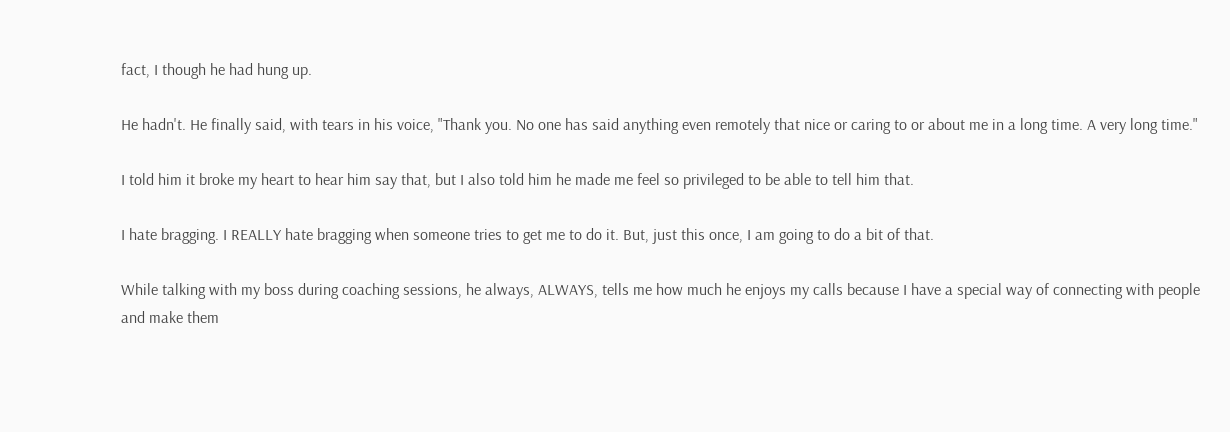fact, I though he had hung up.

He hadn't. He finally said, with tears in his voice, "Thank you. No one has said anything even remotely that nice or caring to or about me in a long time. A very long time."

I told him it broke my heart to hear him say that, but I also told him he made me feel so privileged to be able to tell him that.

I hate bragging. I REALLY hate bragging when someone tries to get me to do it. But, just this once, I am going to do a bit of that.

While talking with my boss during coaching sessions, he always, ALWAYS, tells me how much he enjoys my calls because I have a special way of connecting with people and make them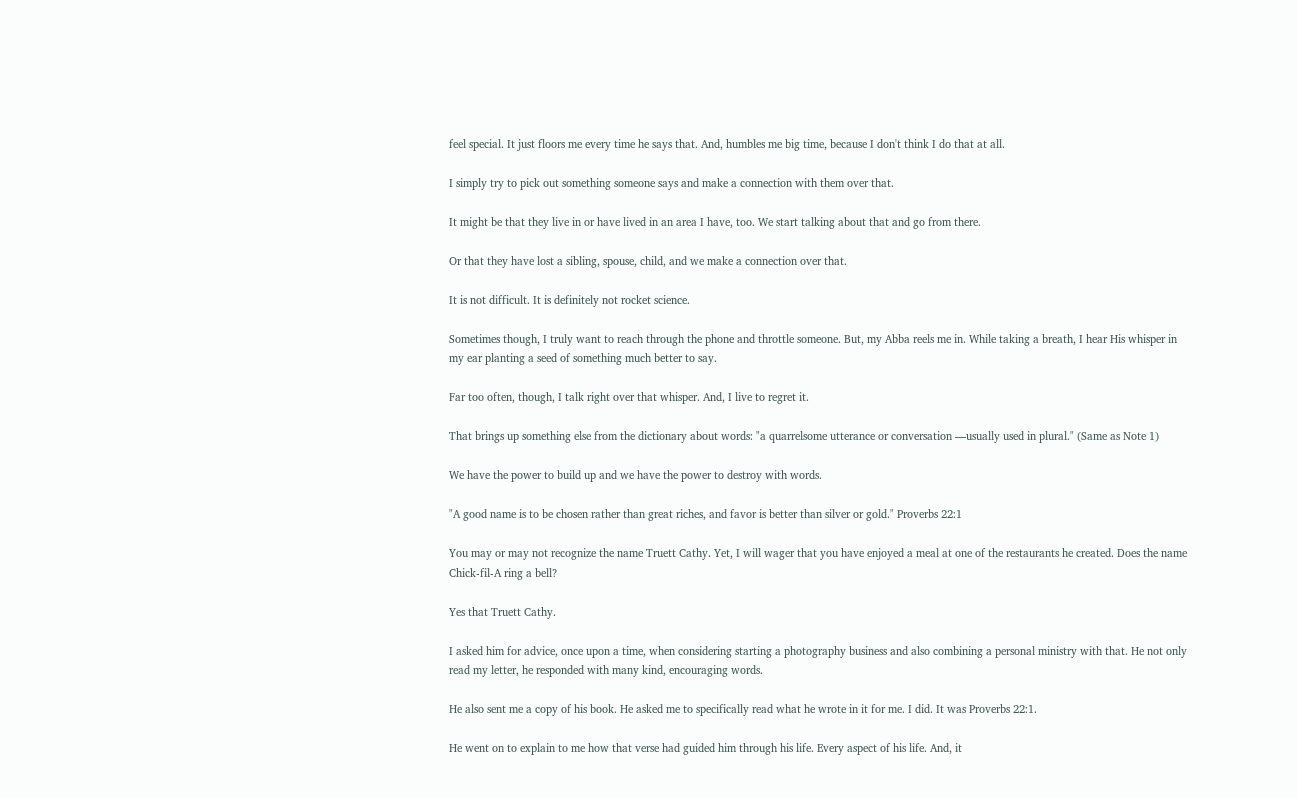feel special. It just floors me every time he says that. And, humbles me big time, because I don't think I do that at all.

I simply try to pick out something someone says and make a connection with them over that.

It might be that they live in or have lived in an area I have, too. We start talking about that and go from there.

Or that they have lost a sibling, spouse, child, and we make a connection over that.

It is not difficult. It is definitely not rocket science.

Sometimes though, I truly want to reach through the phone and throttle someone. But, my Abba reels me in. While taking a breath, I hear His whisper in my ear planting a seed of something much better to say.

Far too often, though, I talk right over that whisper. And, I live to regret it.

That brings up something else from the dictionary about words: "a quarrelsome utterance or conversation —usually used in plural." (Same as Note 1)

We have the power to build up and we have the power to destroy with words.

"A good name is to be chosen rather than great riches, and favor is better than silver or gold." Proverbs 22:1

You may or may not recognize the name Truett Cathy. Yet, I will wager that you have enjoyed a meal at one of the restaurants he created. Does the name Chick-fil-A ring a bell?

Yes that Truett Cathy.

I asked him for advice, once upon a time, when considering starting a photography business and also combining a personal ministry with that. He not only read my letter, he responded with many kind, encouraging words.

He also sent me a copy of his book. He asked me to specifically read what he wrote in it for me. I did. It was Proverbs 22:1.

He went on to explain to me how that verse had guided him through his life. Every aspect of his life. And, it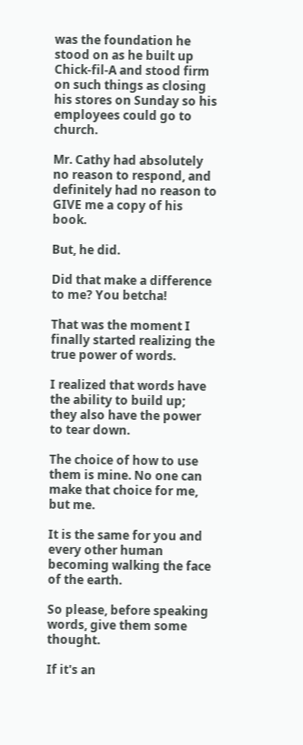was the foundation he stood on as he built up Chick-fil-A and stood firm on such things as closing his stores on Sunday so his employees could go to church.

Mr. Cathy had absolutely no reason to respond, and definitely had no reason to GIVE me a copy of his book.

But, he did.

Did that make a difference to me? You betcha!

That was the moment I finally started realizing the true power of words.

I realized that words have the ability to build up; they also have the power to tear down.

The choice of how to use them is mine. No one can make that choice for me, but me.

It is the same for you and every other human becoming walking the face of the earth.

So please, before speaking words, give them some thought.

If it's an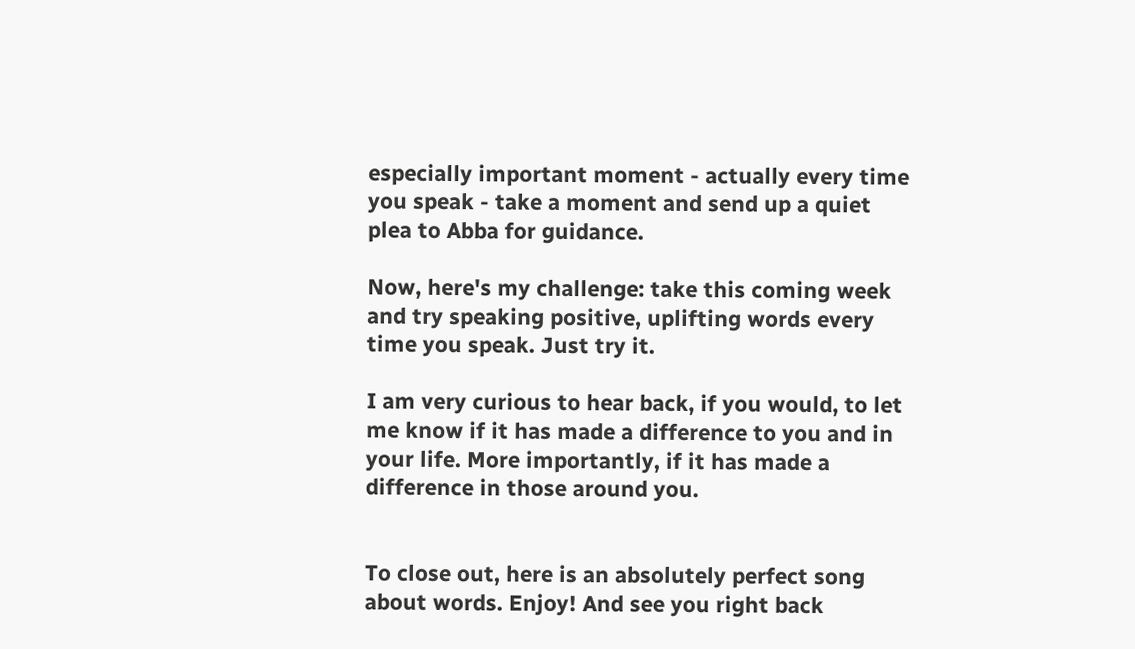especially important moment - actually every time you speak - take a moment and send up a quiet plea to Abba for guidance.

Now, here's my challenge: take this coming week and try speaking positive, uplifting words every time you speak. Just try it.

I am very curious to hear back, if you would, to let me know if it has made a difference to you and in your life. More importantly, if it has made a difference in those around you.


To close out, here is an absolutely perfect song about words. Enjoy! And see you right back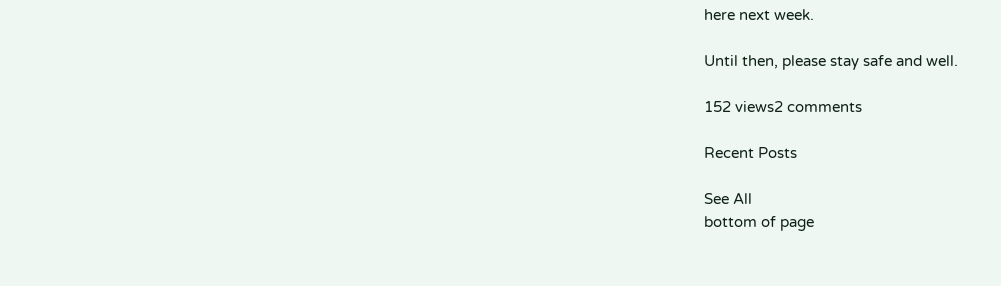here next week.

Until then, please stay safe and well.

152 views2 comments

Recent Posts

See All
bottom of page